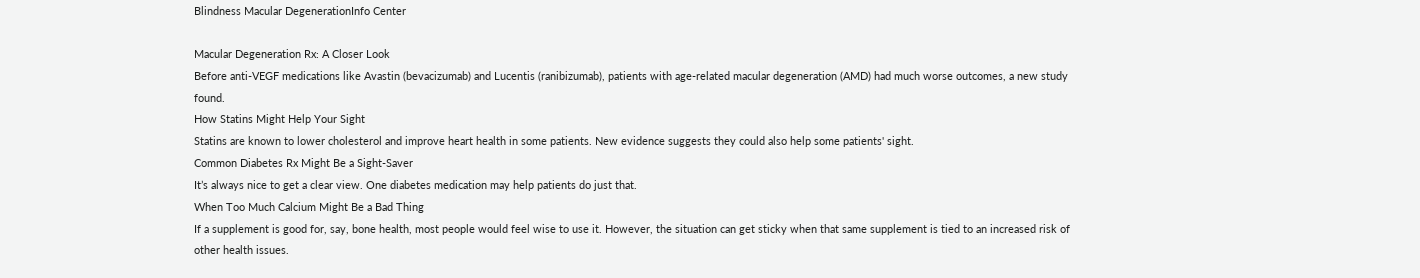Blindness Macular DegenerationInfo Center

Macular Degeneration Rx: A Closer Look
Before anti-VEGF medications like Avastin (bevacizumab) and Lucentis (ranibizumab), patients with age-related macular degeneration (AMD) had much worse outcomes, a new study found.
How Statins Might Help Your Sight
Statins are known to lower cholesterol and improve heart health in some patients. New evidence suggests they could also help some patients' sight.
Common Diabetes Rx Might Be a Sight-Saver
It’s always nice to get a clear view. One diabetes medication may help patients do just that.
When Too Much Calcium Might Be a Bad Thing
If a supplement is good for, say, bone health, most people would feel wise to use it. However, the situation can get sticky when that same supplement is tied to an increased risk of other health issues.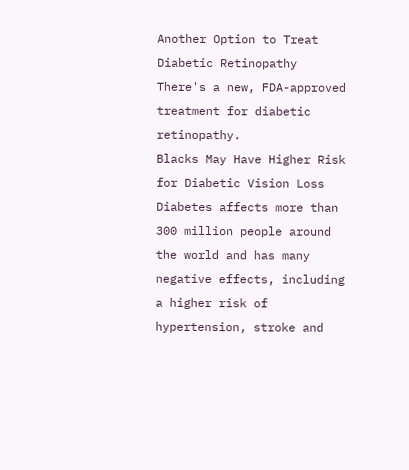Another Option to Treat Diabetic Retinopathy
There's a new, FDA-approved treatment for diabetic retinopathy.
Blacks May Have Higher Risk for Diabetic Vision Loss
Diabetes affects more than 300 million people around the world and has many negative effects, including a higher risk of hypertension, stroke and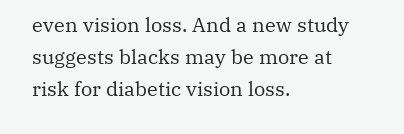even vision loss. And a new study suggests blacks may be more at risk for diabetic vision loss.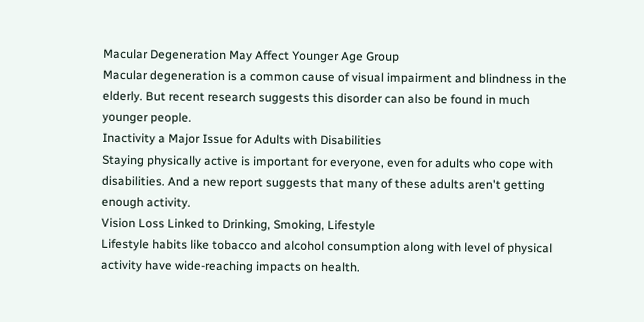Macular Degeneration May Affect Younger Age Group
Macular degeneration is a common cause of visual impairment and blindness in the elderly. But recent research suggests this disorder can also be found in much younger people.
Inactivity a Major Issue for Adults with Disabilities
Staying physically active is important for everyone, even for adults who cope with disabilities. And a new report suggests that many of these adults aren't getting enough activity.
Vision Loss Linked to Drinking, Smoking, Lifestyle
Lifestyle habits like tobacco and alcohol consumption along with level of physical activity have wide-reaching impacts on health.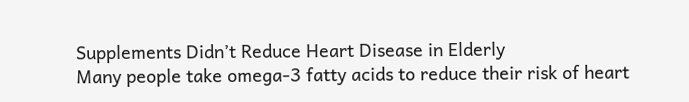Supplements Didn’t Reduce Heart Disease in Elderly
Many people take omega-3 fatty acids to reduce their risk of heart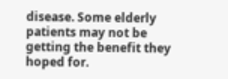disease. Some elderly patients may not be getting the benefit they hoped for.